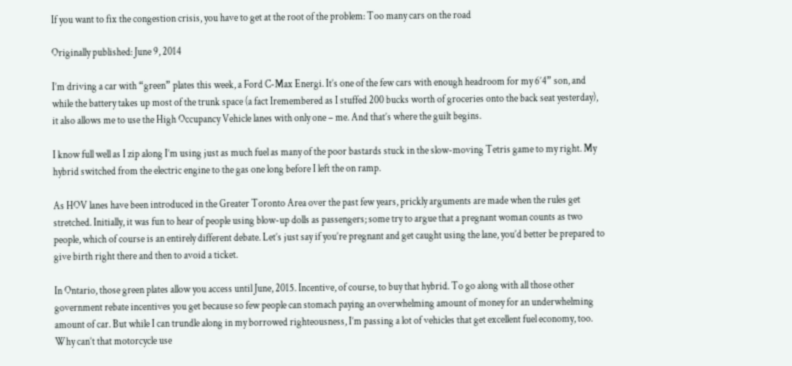If you want to fix the congestion crisis, you have to get at the root of the problem: Too many cars on the road

Originally published: June 9, 2014

I’m driving a car with “green” plates this week, a Ford C-Max Energi. It’s one of the few cars with enough headroom for my 6’4” son, and while the battery takes up most of the trunk space (a fact Iremembered as I stuffed 200 bucks worth of groceries onto the back seat yesterday), it also allows me to use the High Occupancy Vehicle lanes with only one – me. And that’s where the guilt begins.

I know full well as I zip along I’m using just as much fuel as many of the poor bastards stuck in the slow-moving Tetris game to my right. My hybrid switched from the electric engine to the gas one long before I left the on ramp.

As HOV lanes have been introduced in the Greater Toronto Area over the past few years, prickly arguments are made when the rules get stretched. Initially, it was fun to hear of people using blow-up dolls as passengers; some try to argue that a pregnant woman counts as two people, which of course is an entirely different debate. Let’s just say if you’re pregnant and get caught using the lane, you’d better be prepared to give birth right there and then to avoid a ticket.

In Ontario, those green plates allow you access until June, 2015. Incentive, of course, to buy that hybrid. To go along with all those other government rebate incentives you get because so few people can stomach paying an overwhelming amount of money for an underwhelming amount of car. But while I can trundle along in my borrowed righteousness, I’m passing a lot of vehicles that get excellent fuel economy, too. Why can’t that motorcycle use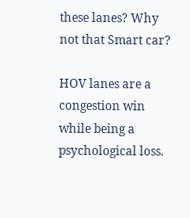these lanes? Why not that Smart car?

HOV lanes are a congestion win while being a psychological loss.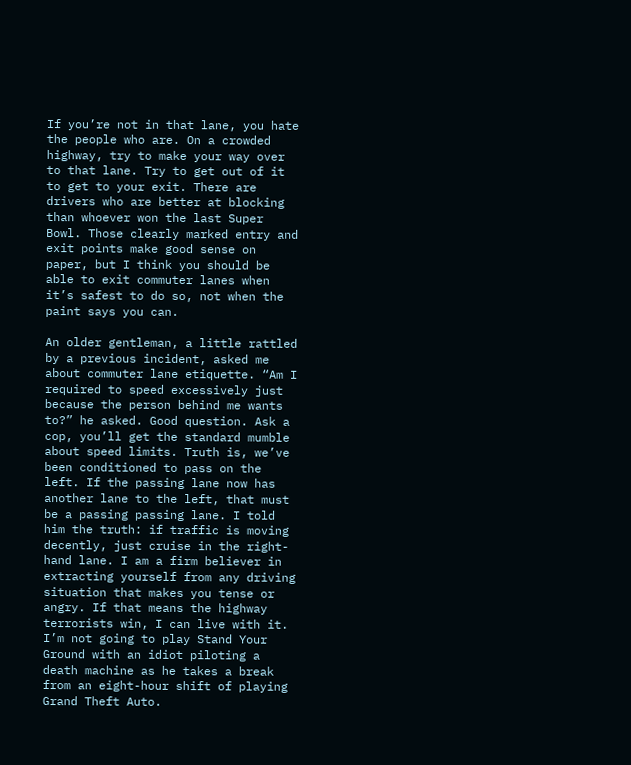If you’re not in that lane, you hate the people who are. On a crowded highway, try to make your way over to that lane. Try to get out of it to get to your exit. There are drivers who are better at blocking than whoever won the last Super Bowl. Those clearly marked entry and exit points make good sense on paper, but I think you should be able to exit commuter lanes when it’s safest to do so, not when the paint says you can.

An older gentleman, a little rattled by a previous incident, asked me about commuter lane etiquette. “Am I required to speed excessively just because the person behind me wants to?” he asked. Good question. Ask a cop, you’ll get the standard mumble about speed limits. Truth is, we’ve been conditioned to pass on the left. If the passing lane now has another lane to the left, that must be a passing passing lane. I told him the truth: if traffic is moving decently, just cruise in the right-hand lane. I am a firm believer in extracting yourself from any driving situation that makes you tense or angry. If that means the highway terrorists win, I can live with it. I’m not going to play Stand Your Ground with an idiot piloting a death machine as he takes a break from an eight-hour shift of playing Grand Theft Auto.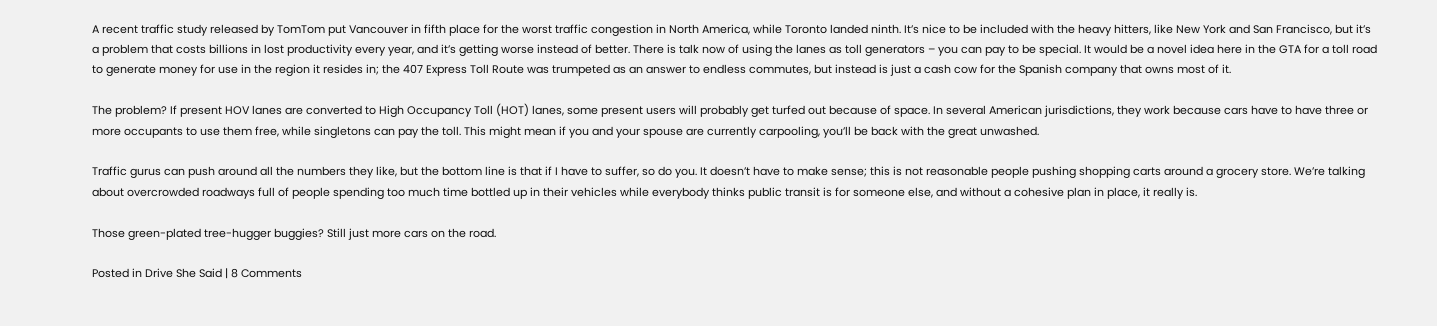A recent traffic study released by TomTom put Vancouver in fifth place for the worst traffic congestion in North America, while Toronto landed ninth. It’s nice to be included with the heavy hitters, like New York and San Francisco, but it’s a problem that costs billions in lost productivity every year, and it’s getting worse instead of better. There is talk now of using the lanes as toll generators – you can pay to be special. It would be a novel idea here in the GTA for a toll road to generate money for use in the region it resides in; the 407 Express Toll Route was trumpeted as an answer to endless commutes, but instead is just a cash cow for the Spanish company that owns most of it.

The problem? If present HOV lanes are converted to High Occupancy Toll (HOT) lanes, some present users will probably get turfed out because of space. In several American jurisdictions, they work because cars have to have three or more occupants to use them free, while singletons can pay the toll. This might mean if you and your spouse are currently carpooling, you’ll be back with the great unwashed.

Traffic gurus can push around all the numbers they like, but the bottom line is that if I have to suffer, so do you. It doesn’t have to make sense; this is not reasonable people pushing shopping carts around a grocery store. We’re talking about overcrowded roadways full of people spending too much time bottled up in their vehicles while everybody thinks public transit is for someone else, and without a cohesive plan in place, it really is.

Those green-plated tree-hugger buggies? Still just more cars on the road.

Posted in Drive She Said | 8 Comments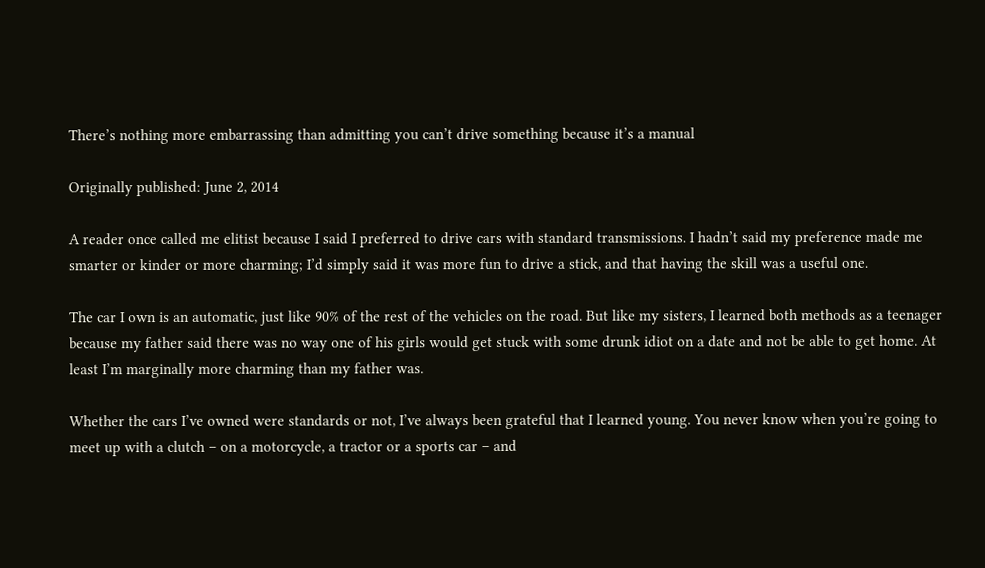There’s nothing more embarrassing than admitting you can’t drive something because it’s a manual

Originally published: June 2, 2014

A reader once called me elitist because I said I preferred to drive cars with standard transmissions. I hadn’t said my preference made me smarter or kinder or more charming; I’d simply said it was more fun to drive a stick, and that having the skill was a useful one.

The car I own is an automatic, just like 90% of the rest of the vehicles on the road. But like my sisters, I learned both methods as a teenager because my father said there was no way one of his girls would get stuck with some drunk idiot on a date and not be able to get home. At least I’m marginally more charming than my father was.

Whether the cars I’ve owned were standards or not, I’ve always been grateful that I learned young. You never know when you’re going to meet up with a clutch – on a motorcycle, a tractor or a sports car – and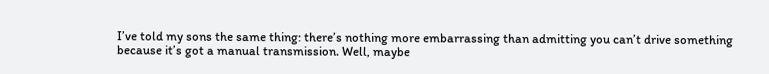I’ve told my sons the same thing: there’s nothing more embarrassing than admitting you can’t drive something because it’s got a manual transmission. Well, maybe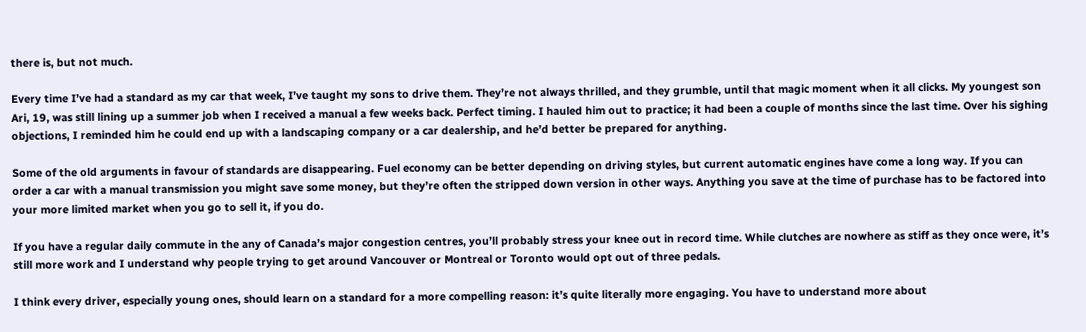there is, but not much.

Every time I’ve had a standard as my car that week, I’ve taught my sons to drive them. They’re not always thrilled, and they grumble, until that magic moment when it all clicks. My youngest son Ari, 19, was still lining up a summer job when I received a manual a few weeks back. Perfect timing. I hauled him out to practice; it had been a couple of months since the last time. Over his sighing objections, I reminded him he could end up with a landscaping company or a car dealership, and he’d better be prepared for anything.

Some of the old arguments in favour of standards are disappearing. Fuel economy can be better depending on driving styles, but current automatic engines have come a long way. If you can order a car with a manual transmission you might save some money, but they’re often the stripped down version in other ways. Anything you save at the time of purchase has to be factored into your more limited market when you go to sell it, if you do.

If you have a regular daily commute in the any of Canada’s major congestion centres, you’ll probably stress your knee out in record time. While clutches are nowhere as stiff as they once were, it’s still more work and I understand why people trying to get around Vancouver or Montreal or Toronto would opt out of three pedals.

I think every driver, especially young ones, should learn on a standard for a more compelling reason: it’s quite literally more engaging. You have to understand more about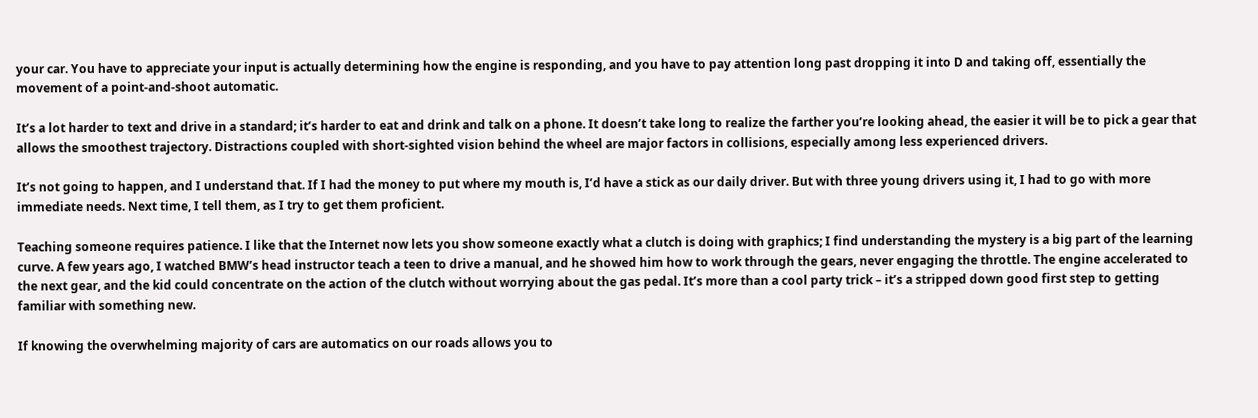your car. You have to appreciate your input is actually determining how the engine is responding, and you have to pay attention long past dropping it into D and taking off, essentially the movement of a point-and-shoot automatic.

It’s a lot harder to text and drive in a standard; it’s harder to eat and drink and talk on a phone. It doesn’t take long to realize the farther you’re looking ahead, the easier it will be to pick a gear that allows the smoothest trajectory. Distractions coupled with short-sighted vision behind the wheel are major factors in collisions, especially among less experienced drivers.

It’s not going to happen, and I understand that. If I had the money to put where my mouth is, I’d have a stick as our daily driver. But with three young drivers using it, I had to go with more immediate needs. Next time, I tell them, as I try to get them proficient.

Teaching someone requires patience. I like that the Internet now lets you show someone exactly what a clutch is doing with graphics; I find understanding the mystery is a big part of the learning curve. A few years ago, I watched BMW’s head instructor teach a teen to drive a manual, and he showed him how to work through the gears, never engaging the throttle. The engine accelerated to the next gear, and the kid could concentrate on the action of the clutch without worrying about the gas pedal. It’s more than a cool party trick – it’s a stripped down good first step to getting familiar with something new.

If knowing the overwhelming majority of cars are automatics on our roads allows you to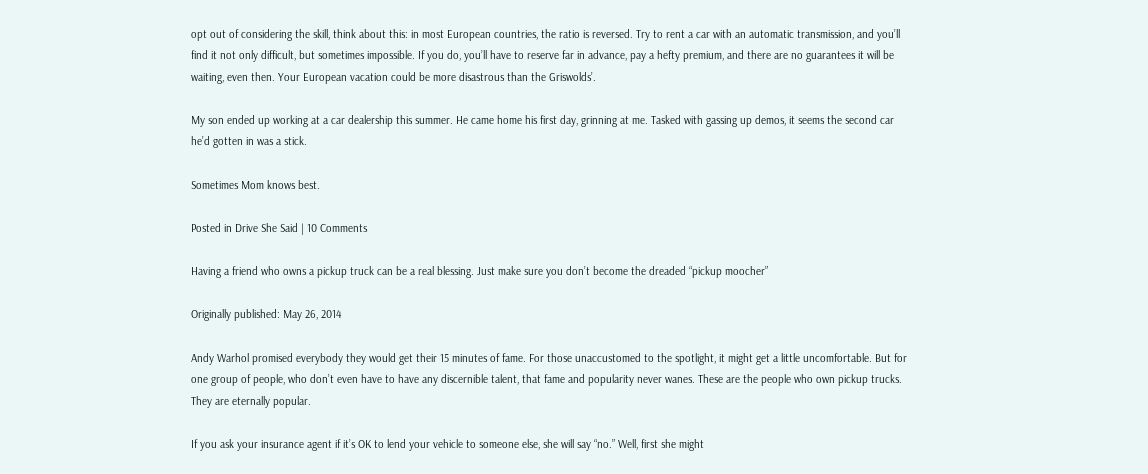opt out of considering the skill, think about this: in most European countries, the ratio is reversed. Try to rent a car with an automatic transmission, and you’ll find it not only difficult, but sometimes impossible. If you do, you’ll have to reserve far in advance, pay a hefty premium, and there are no guarantees it will be waiting, even then. Your European vacation could be more disastrous than the Griswolds’.

My son ended up working at a car dealership this summer. He came home his first day, grinning at me. Tasked with gassing up demos, it seems the second car he’d gotten in was a stick.

Sometimes Mom knows best.

Posted in Drive She Said | 10 Comments

Having a friend who owns a pickup truck can be a real blessing. Just make sure you don’t become the dreaded “pickup moocher”

Originally published: May 26, 2014

Andy Warhol promised everybody they would get their 15 minutes of fame. For those unaccustomed to the spotlight, it might get a little uncomfortable. But for one group of people, who don’t even have to have any discernible talent, that fame and popularity never wanes. These are the people who own pickup trucks. They are eternally popular.

If you ask your insurance agent if it’s OK to lend your vehicle to someone else, she will say “no.” Well, first she might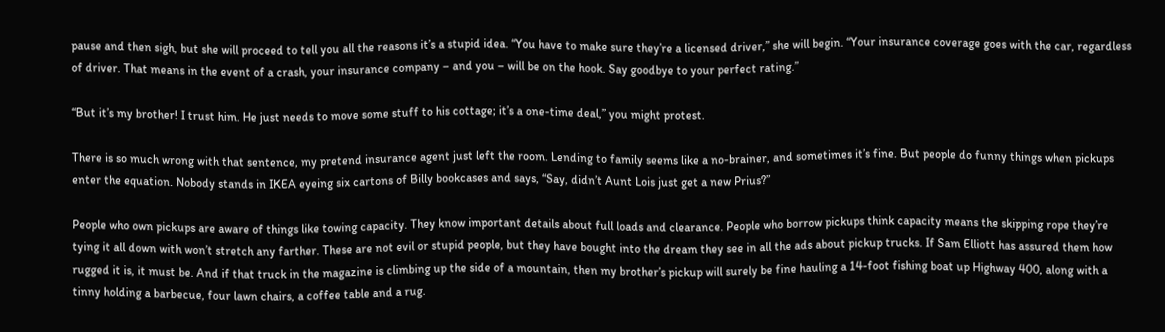pause and then sigh, but she will proceed to tell you all the reasons it’s a stupid idea. “You have to make sure they’re a licensed driver,” she will begin. “Your insurance coverage goes with the car, regardless of driver. That means in the event of a crash, your insurance company – and you – will be on the hook. Say goodbye to your perfect rating.”

“But it’s my brother! I trust him. He just needs to move some stuff to his cottage; it’s a one-time deal,” you might protest.

There is so much wrong with that sentence, my pretend insurance agent just left the room. Lending to family seems like a no-brainer, and sometimes it’s fine. But people do funny things when pickups enter the equation. Nobody stands in IKEA eyeing six cartons of Billy bookcases and says, “Say, didn’t Aunt Lois just get a new Prius?”

People who own pickups are aware of things like towing capacity. They know important details about full loads and clearance. People who borrow pickups think capacity means the skipping rope they’re tying it all down with won’t stretch any farther. These are not evil or stupid people, but they have bought into the dream they see in all the ads about pickup trucks. If Sam Elliott has assured them how rugged it is, it must be. And if that truck in the magazine is climbing up the side of a mountain, then my brother’s pickup will surely be fine hauling a 14-foot fishing boat up Highway 400, along with a tinny holding a barbecue, four lawn chairs, a coffee table and a rug.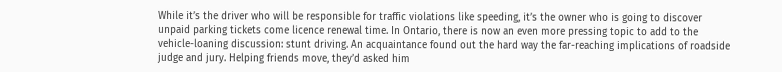While it’s the driver who will be responsible for traffic violations like speeding, it’s the owner who is going to discover unpaid parking tickets come licence renewal time. In Ontario, there is now an even more pressing topic to add to the vehicle-loaning discussion: stunt driving. An acquaintance found out the hard way the far-reaching implications of roadside judge and jury. Helping friends move, they’d asked him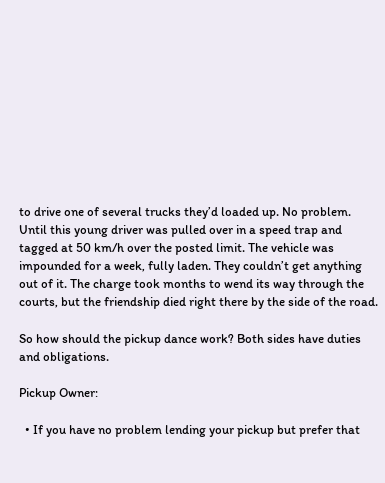to drive one of several trucks they’d loaded up. No problem. Until this young driver was pulled over in a speed trap and tagged at 50 km/h over the posted limit. The vehicle was impounded for a week, fully laden. They couldn’t get anything out of it. The charge took months to wend its way through the courts, but the friendship died right there by the side of the road.

So how should the pickup dance work? Both sides have duties and obligations.

Pickup Owner:

  • If you have no problem lending your pickup but prefer that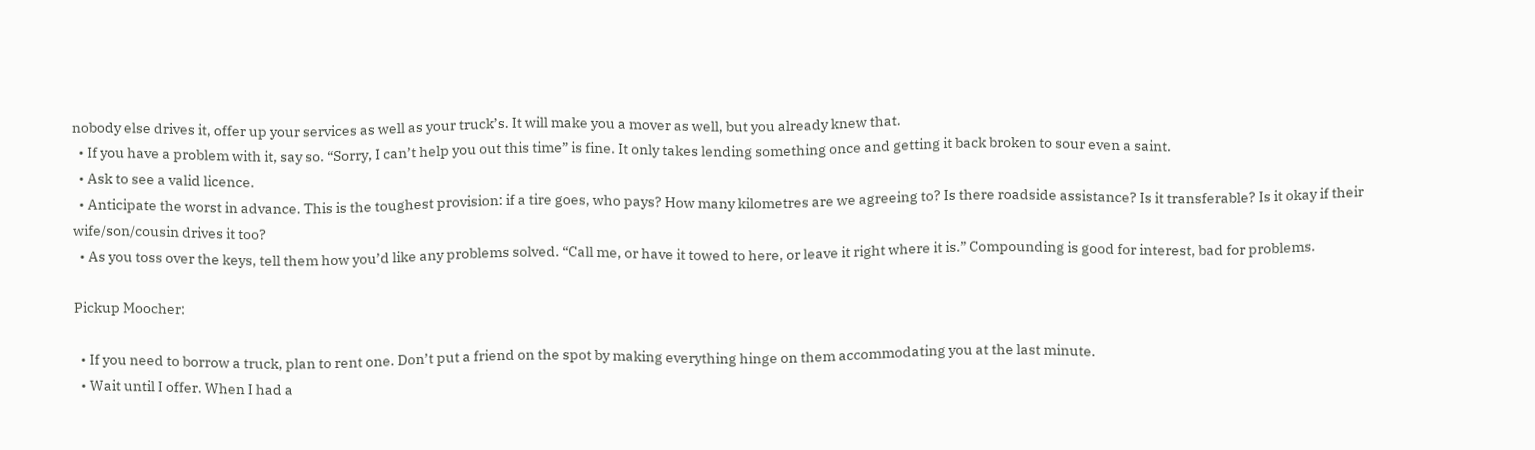nobody else drives it, offer up your services as well as your truck’s. It will make you a mover as well, but you already knew that.
  • If you have a problem with it, say so. “Sorry, I can’t help you out this time” is fine. It only takes lending something once and getting it back broken to sour even a saint.
  • Ask to see a valid licence.
  • Anticipate the worst in advance. This is the toughest provision: if a tire goes, who pays? How many kilometres are we agreeing to? Is there roadside assistance? Is it transferable? Is it okay if their wife/son/cousin drives it too?
  • As you toss over the keys, tell them how you’d like any problems solved. “Call me, or have it towed to here, or leave it right where it is.” Compounding is good for interest, bad for problems.

Pickup Moocher:

  • If you need to borrow a truck, plan to rent one. Don’t put a friend on the spot by making everything hinge on them accommodating you at the last minute.
  • Wait until I offer. When I had a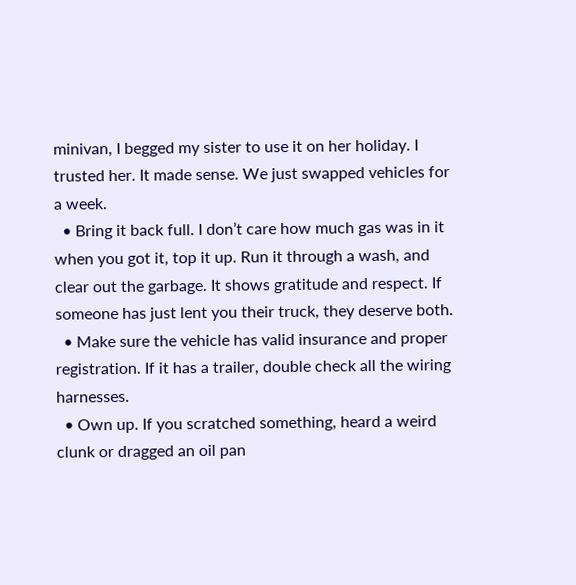minivan, I begged my sister to use it on her holiday. I trusted her. It made sense. We just swapped vehicles for a week.
  • Bring it back full. I don’t care how much gas was in it when you got it, top it up. Run it through a wash, and clear out the garbage. It shows gratitude and respect. If someone has just lent you their truck, they deserve both.
  • Make sure the vehicle has valid insurance and proper registration. If it has a trailer, double check all the wiring harnesses.
  • Own up. If you scratched something, heard a weird clunk or dragged an oil pan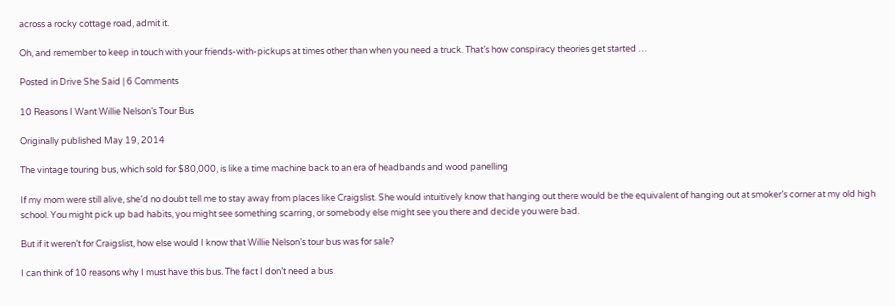across a rocky cottage road, admit it.

Oh, and remember to keep in touch with your friends-with-pickups at times other than when you need a truck. That’s how conspiracy theories get started …

Posted in Drive She Said | 6 Comments

10 Reasons I Want Willie Nelson’s Tour Bus

Originally published May 19, 2014

The vintage touring bus, which sold for $80,000, is like a time machine back to an era of headbands and wood panelling

If my mom were still alive, she’d no doubt tell me to stay away from places like Craigslist. She would intuitively know that hanging out there would be the equivalent of hanging out at smoker’s corner at my old high school. You might pick up bad habits, you might see something scarring, or somebody else might see you there and decide you were bad.

But if it weren’t for Craigslist, how else would I know that Willie Nelson’s tour bus was for sale?

I can think of 10 reasons why I must have this bus. The fact I don’t need a bus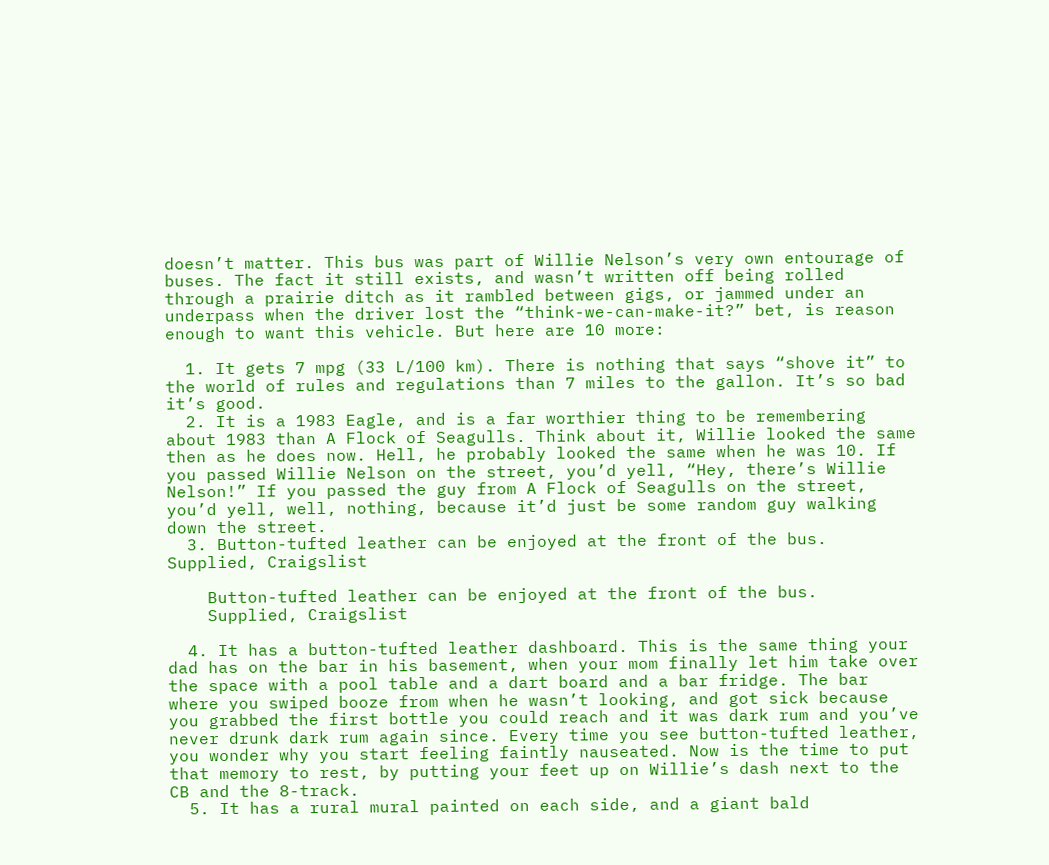doesn’t matter. This bus was part of Willie Nelson’s very own entourage of buses. The fact it still exists, and wasn’t written off being rolled through a prairie ditch as it rambled between gigs, or jammed under an underpass when the driver lost the “think-we-can-make-it?” bet, is reason enough to want this vehicle. But here are 10 more:

  1. It gets 7 mpg (33 L/100 km). There is nothing that says “shove it” to the world of rules and regulations than 7 miles to the gallon. It’s so bad it’s good.
  2. It is a 1983 Eagle, and is a far worthier thing to be remembering about 1983 than A Flock of Seagulls. Think about it, Willie looked the same then as he does now. Hell, he probably looked the same when he was 10. If you passed Willie Nelson on the street, you’d yell, “Hey, there’s Willie Nelson!” If you passed the guy from A Flock of Seagulls on the street, you’d yell, well, nothing, because it’d just be some random guy walking down the street.
  3. Button-tufted leather can be enjoyed at the front of the bus. Supplied, Craigslist

    Button-tufted leather can be enjoyed at the front of the bus.
    Supplied, Craigslist

  4. It has a button-tufted leather dashboard. This is the same thing your dad has on the bar in his basement, when your mom finally let him take over the space with a pool table and a dart board and a bar fridge. The bar where you swiped booze from when he wasn’t looking, and got sick because you grabbed the first bottle you could reach and it was dark rum and you’ve never drunk dark rum again since. Every time you see button-tufted leather, you wonder why you start feeling faintly nauseated. Now is the time to put that memory to rest, by putting your feet up on Willie’s dash next to the CB and the 8-track.
  5. It has a rural mural painted on each side, and a giant bald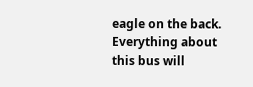eagle on the back. Everything about this bus will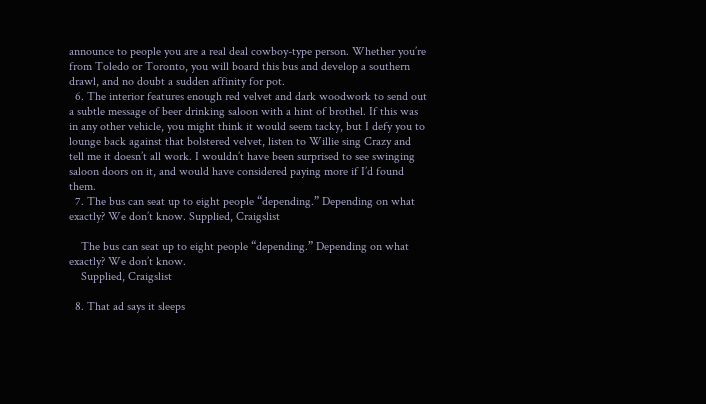announce to people you are a real deal cowboy-type person. Whether you’re from Toledo or Toronto, you will board this bus and develop a southern drawl, and no doubt a sudden affinity for pot.
  6. The interior features enough red velvet and dark woodwork to send out a subtle message of beer drinking saloon with a hint of brothel. If this was in any other vehicle, you might think it would seem tacky, but I defy you to lounge back against that bolstered velvet, listen to Willie sing Crazy and tell me it doesn’t all work. I wouldn’t have been surprised to see swinging saloon doors on it, and would have considered paying more if I’d found them.
  7. The bus can seat up to eight people “depending.” Depending on what exactly? We don’t know. Supplied, Craigslist

    The bus can seat up to eight people “depending.” Depending on what exactly? We don’t know.
    Supplied, Craigslist

  8. That ad says it sleeps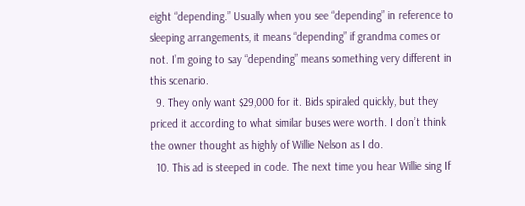eight “depending.” Usually when you see “depending” in reference to sleeping arrangements, it means “depending” if grandma comes or not. I’m going to say “depending” means something very different in this scenario.
  9. They only want $29,000 for it. Bids spiraled quickly, but they priced it according to what similar buses were worth. I don’t think the owner thought as highly of Willie Nelson as I do.
  10. This ad is steeped in code. The next time you hear Willie sing If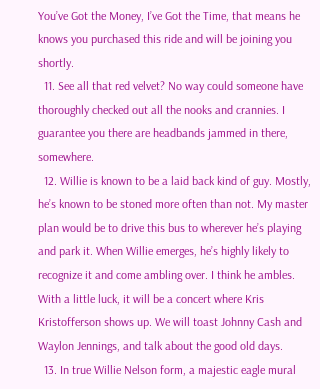You’ve Got the Money, I’ve Got the Time, that means he knows you purchased this ride and will be joining you shortly.
  11. See all that red velvet? No way could someone have thoroughly checked out all the nooks and crannies. I guarantee you there are headbands jammed in there, somewhere.
  12. Willie is known to be a laid back kind of guy. Mostly, he’s known to be stoned more often than not. My master plan would be to drive this bus to wherever he’s playing and park it. When Willie emerges, he’s highly likely to recognize it and come ambling over. I think he ambles. With a little luck, it will be a concert where Kris Kristofferson shows up. We will toast Johnny Cash and Waylon Jennings, and talk about the good old days.
  13. In true Willie Nelson form, a majestic eagle mural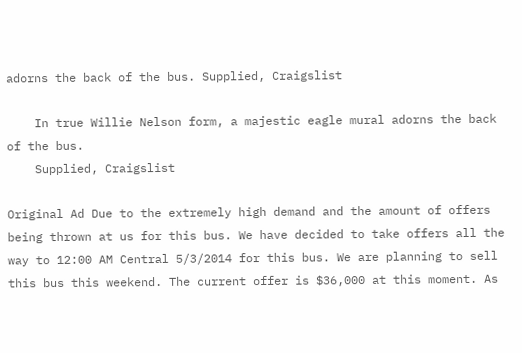adorns the back of the bus. Supplied, Craigslist

    In true Willie Nelson form, a majestic eagle mural adorns the back of the bus.
    Supplied, Craigslist

Original Ad Due to the extremely high demand and the amount of offers being thrown at us for this bus. We have decided to take offers all the way to 12:00 AM Central 5/3/2014 for this bus. We are planning to sell this bus this weekend. The current offer is $36,000 at this moment. As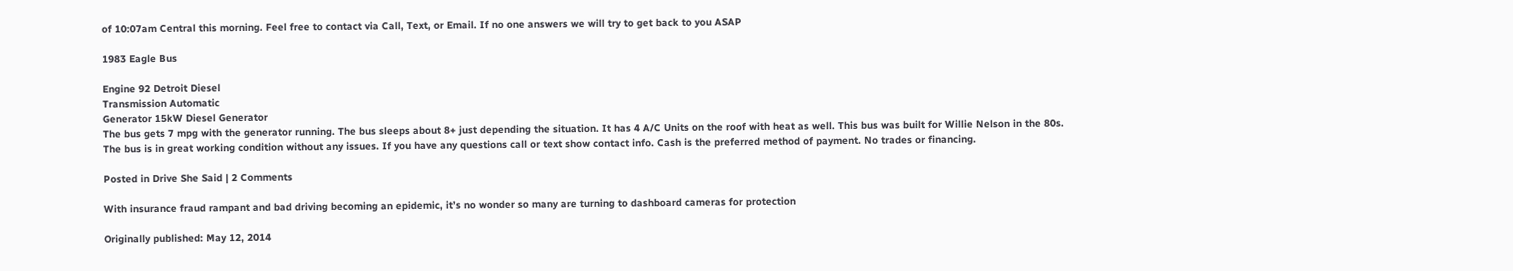of 10:07am Central this morning. Feel free to contact via Call, Text, or Email. If no one answers we will try to get back to you ASAP

1983 Eagle Bus

Engine 92 Detroit Diesel
Transmission Automatic
Generator 15kW Diesel Generator
The bus gets 7 mpg with the generator running. The bus sleeps about 8+ just depending the situation. It has 4 A/C Units on the roof with heat as well. This bus was built for Willie Nelson in the 80s. The bus is in great working condition without any issues. If you have any questions call or text show contact info. Cash is the preferred method of payment. No trades or financing.

Posted in Drive She Said | 2 Comments

With insurance fraud rampant and bad driving becoming an epidemic, it’s no wonder so many are turning to dashboard cameras for protection

Originally published: May 12, 2014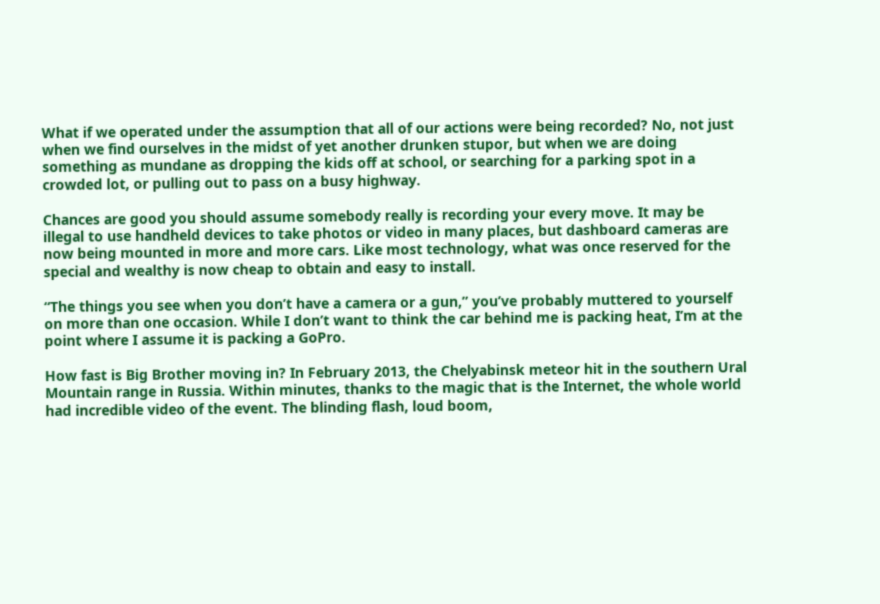What if we operated under the assumption that all of our actions were being recorded? No, not just when we find ourselves in the midst of yet another drunken stupor, but when we are doing something as mundane as dropping the kids off at school, or searching for a parking spot in a crowded lot, or pulling out to pass on a busy highway.

Chances are good you should assume somebody really is recording your every move. It may be illegal to use handheld devices to take photos or video in many places, but dashboard cameras are now being mounted in more and more cars. Like most technology, what was once reserved for the special and wealthy is now cheap to obtain and easy to install.

“The things you see when you don’t have a camera or a gun,” you’ve probably muttered to yourself on more than one occasion. While I don’t want to think the car behind me is packing heat, I’m at the point where I assume it is packing a GoPro.

How fast is Big Brother moving in? In February 2013, the Chelyabinsk meteor hit in the southern Ural Mountain range in Russia. Within minutes, thanks to the magic that is the Internet, the whole world had incredible video of the event. The blinding flash, loud boom,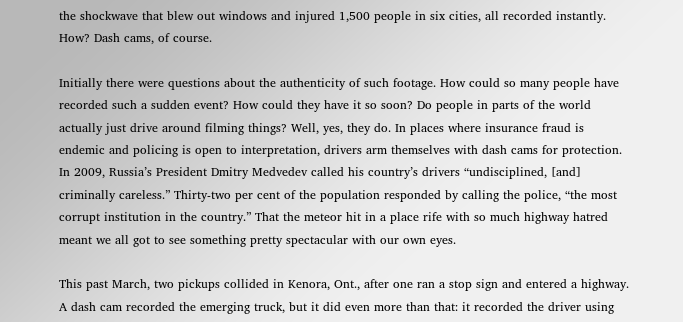the shockwave that blew out windows and injured 1,500 people in six cities, all recorded instantly. How? Dash cams, of course.

Initially there were questions about the authenticity of such footage. How could so many people have recorded such a sudden event? How could they have it so soon? Do people in parts of the world actually just drive around filming things? Well, yes, they do. In places where insurance fraud is endemic and policing is open to interpretation, drivers arm themselves with dash cams for protection. In 2009, Russia’s President Dmitry Medvedev called his country’s drivers “undisciplined, [and] criminally careless.” Thirty-two per cent of the population responded by calling the police, “the most corrupt institution in the country.” That the meteor hit in a place rife with so much highway hatred meant we all got to see something pretty spectacular with our own eyes.

This past March, two pickups collided in Kenora, Ont., after one ran a stop sign and entered a highway. A dash cam recorded the emerging truck, but it did even more than that: it recorded the driver using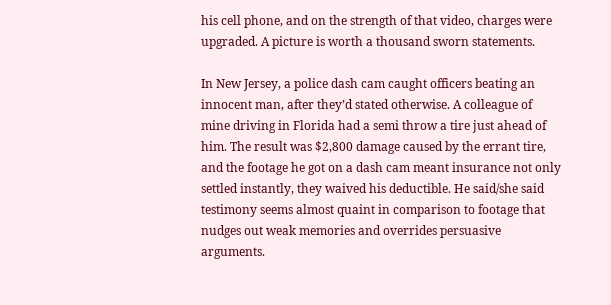his cell phone, and on the strength of that video, charges were upgraded. A picture is worth a thousand sworn statements.

In New Jersey, a police dash cam caught officers beating an innocent man, after they’d stated otherwise. A colleague of mine driving in Florida had a semi throw a tire just ahead of him. The result was $2,800 damage caused by the errant tire, and the footage he got on a dash cam meant insurance not only settled instantly, they waived his deductible. He said/she said testimony seems almost quaint in comparison to footage that nudges out weak memories and overrides persuasive arguments.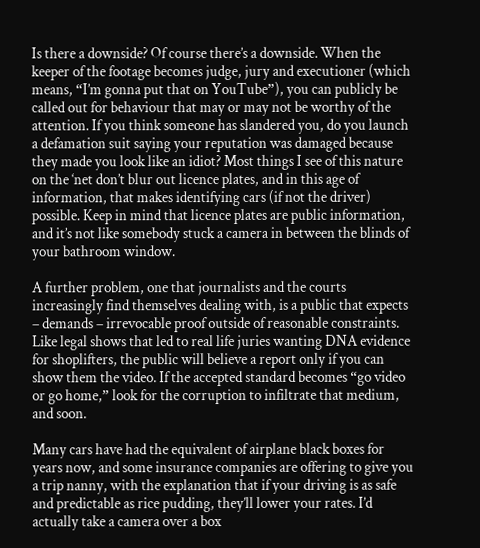Is there a downside? Of course there’s a downside. When the keeper of the footage becomes judge, jury and executioner (which means, “I’m gonna put that on YouTube”), you can publicly be called out for behaviour that may or may not be worthy of the attention. If you think someone has slandered you, do you launch a defamation suit saying your reputation was damaged because they made you look like an idiot? Most things I see of this nature on the ‘net don’t blur out licence plates, and in this age of information, that makes identifying cars (if not the driver) possible. Keep in mind that licence plates are public information, and it’s not like somebody stuck a camera in between the blinds of your bathroom window.

A further problem, one that journalists and the courts increasingly find themselves dealing with, is a public that expects – demands – irrevocable proof outside of reasonable constraints. Like legal shows that led to real life juries wanting DNA evidence for shoplifters, the public will believe a report only if you can show them the video. If the accepted standard becomes “go video or go home,” look for the corruption to infiltrate that medium, and soon.

Many cars have had the equivalent of airplane black boxes for years now, and some insurance companies are offering to give you a trip nanny, with the explanation that if your driving is as safe and predictable as rice pudding, they’ll lower your rates. I’d actually take a camera over a box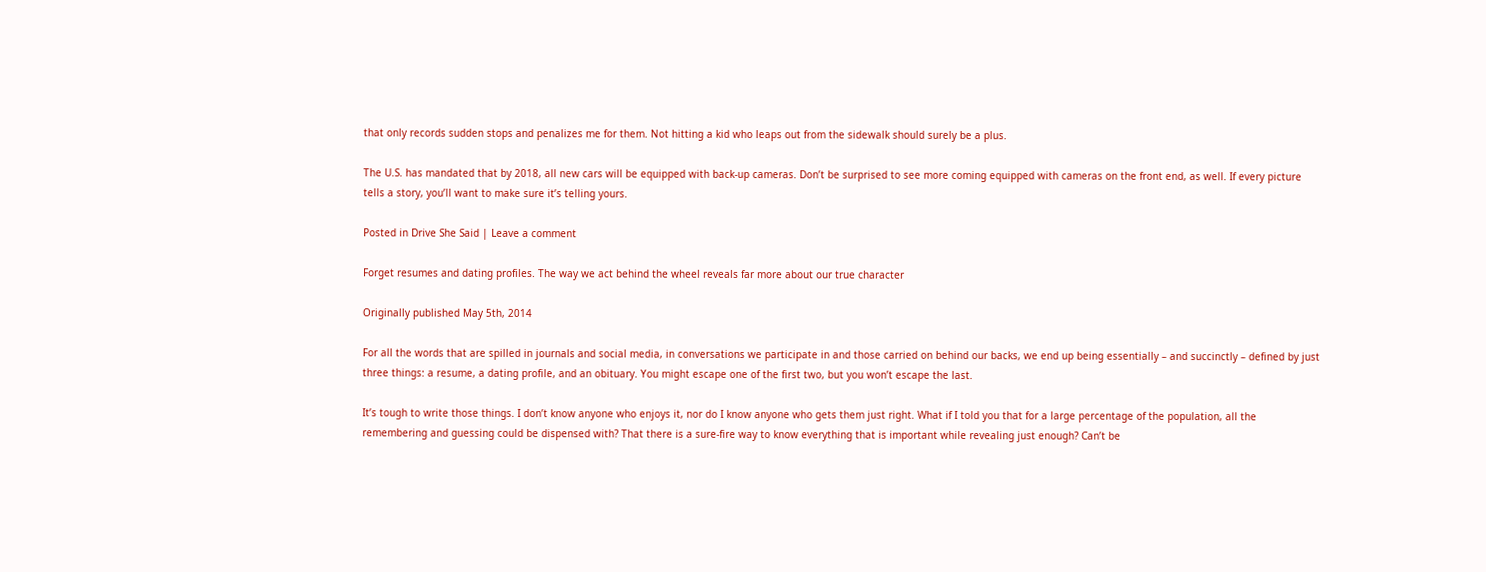that only records sudden stops and penalizes me for them. Not hitting a kid who leaps out from the sidewalk should surely be a plus.

The U.S. has mandated that by 2018, all new cars will be equipped with back-up cameras. Don’t be surprised to see more coming equipped with cameras on the front end, as well. If every picture tells a story, you’ll want to make sure it’s telling yours.

Posted in Drive She Said | Leave a comment

Forget resumes and dating profiles. The way we act behind the wheel reveals far more about our true character

Originally published May 5th, 2014

For all the words that are spilled in journals and social media, in conversations we participate in and those carried on behind our backs, we end up being essentially – and succinctly – defined by just three things: a resume, a dating profile, and an obituary. You might escape one of the first two, but you won’t escape the last.

It’s tough to write those things. I don’t know anyone who enjoys it, nor do I know anyone who gets them just right. What if I told you that for a large percentage of the population, all the remembering and guessing could be dispensed with? That there is a sure-fire way to know everything that is important while revealing just enough? Can’t be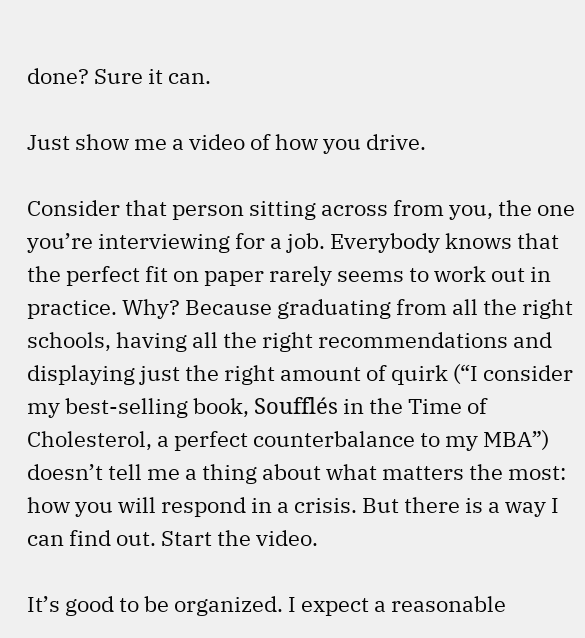done? Sure it can.

Just show me a video of how you drive.

Consider that person sitting across from you, the one you’re interviewing for a job. Everybody knows that the perfect fit on paper rarely seems to work out in practice. Why? Because graduating from all the right schools, having all the right recommendations and displaying just the right amount of quirk (“I consider my best-selling book, Soufflés in the Time of Cholesterol, a perfect counterbalance to my MBA”) doesn’t tell me a thing about what matters the most: how you will respond in a crisis. But there is a way I can find out. Start the video.

It’s good to be organized. I expect a reasonable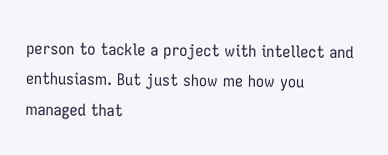person to tackle a project with intellect and enthusiasm. But just show me how you managed that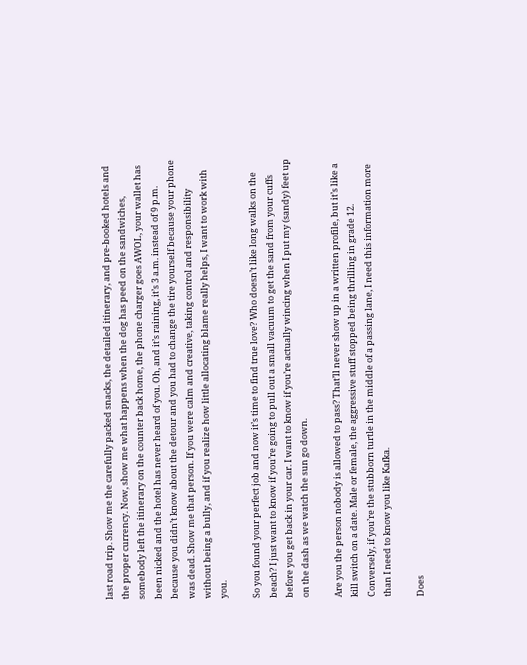last road trip. Show me the carefully packed snacks, the detailed itinerary, and pre-booked hotels and the proper currency. Now, show me what happens when the dog has peed on the sandwiches, somebody left the itinerary on the counter back home, the phone charger goes AWOL, your wallet has been nicked and the hotel has never heard of you. Oh, and it’s raining, it’s 3 a.m. instead of 9 p.m. because you didn’t know about the detour and you had to change the tire yourself because your phone was dead. Show me that person. If you were calm and creative, taking control and responsibility without being a bully, and if you realize how little allocating blame really helps, I want to work with you.

So you found your perfect job and now it’s time to find true love? Who doesn’t like long walks on the beach? I just want to know if you’re going to pull out a small vacuum to get the sand from your cuffs before you get back in your car. I want to know if you’re actually wincing when I put my (sandy) feet up on the dash as we watch the sun go down.

Are you the person nobody is allowed to pass? That’ll never show up in a written profile, but it’s like a kill switch on a date. Male or female, the aggressive stuff stopped being thrilling in grade 12. Conversely, if you’re the stubborn turtle in the middle of a passing lane, I need this information more than I need to know you like Kafka.

Does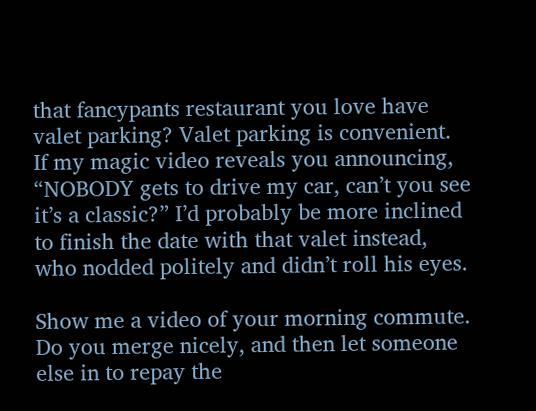that fancypants restaurant you love have valet parking? Valet parking is convenient. If my magic video reveals you announcing, “NOBODY gets to drive my car, can’t you see it’s a classic?” I’d probably be more inclined to finish the date with that valet instead, who nodded politely and didn’t roll his eyes.

Show me a video of your morning commute. Do you merge nicely, and then let someone else in to repay the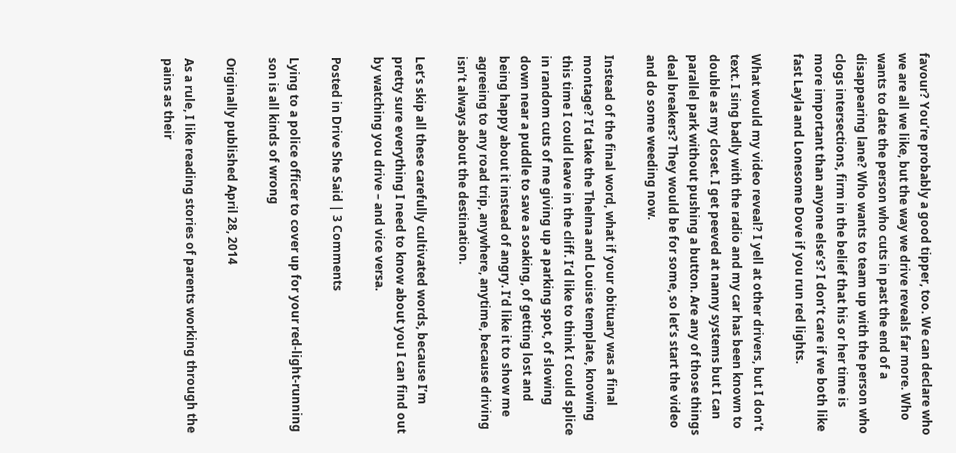favour? You’re probably a good tipper, too. We can declare who we are all we like, but the way we drive reveals far more. Who wants to date the person who cuts in past the end of a disappearing lane? Who wants to team up with the person who clogs intersections, firm in the belief that his or her time is more important than anyone else’s? I don’t care if we both like fast Layla and Lonesome Dove if you run red lights.

What would my video reveal? I yell at other drivers, but I don’t text. I sing badly with the radio and my car has been known to double as my closet. I get peeved at nanny systems but I can parallel park without pushing a button. Are any of those things deal breakers? They would be for some, so let’s start the video and do some weeding now.

Instead of the final word, what if your obituary was a final montage? I’d take the Thelma and Louise template, knowing this time I could leave in the cliff. I’d like to think I could splice in random cuts of me giving up a parking spot, of slowing down near a puddle to save a soaking, of getting lost and being happy about it instead of angry. I’d like it to show me agreeing to any road trip, anywhere, anytime, because driving isn’t always about the destination.

Let’s skip all these carefully cultivated words, because I’m pretty sure everything I need to know about you I can find out by watching you drive – and vice versa.

Posted in Drive She Said | 3 Comments

Lying to a police officer to cover up for your red-light-running son is all kinds of wrong

Originally published April 28, 2014

As a rule, I like reading stories of parents working through the pains as their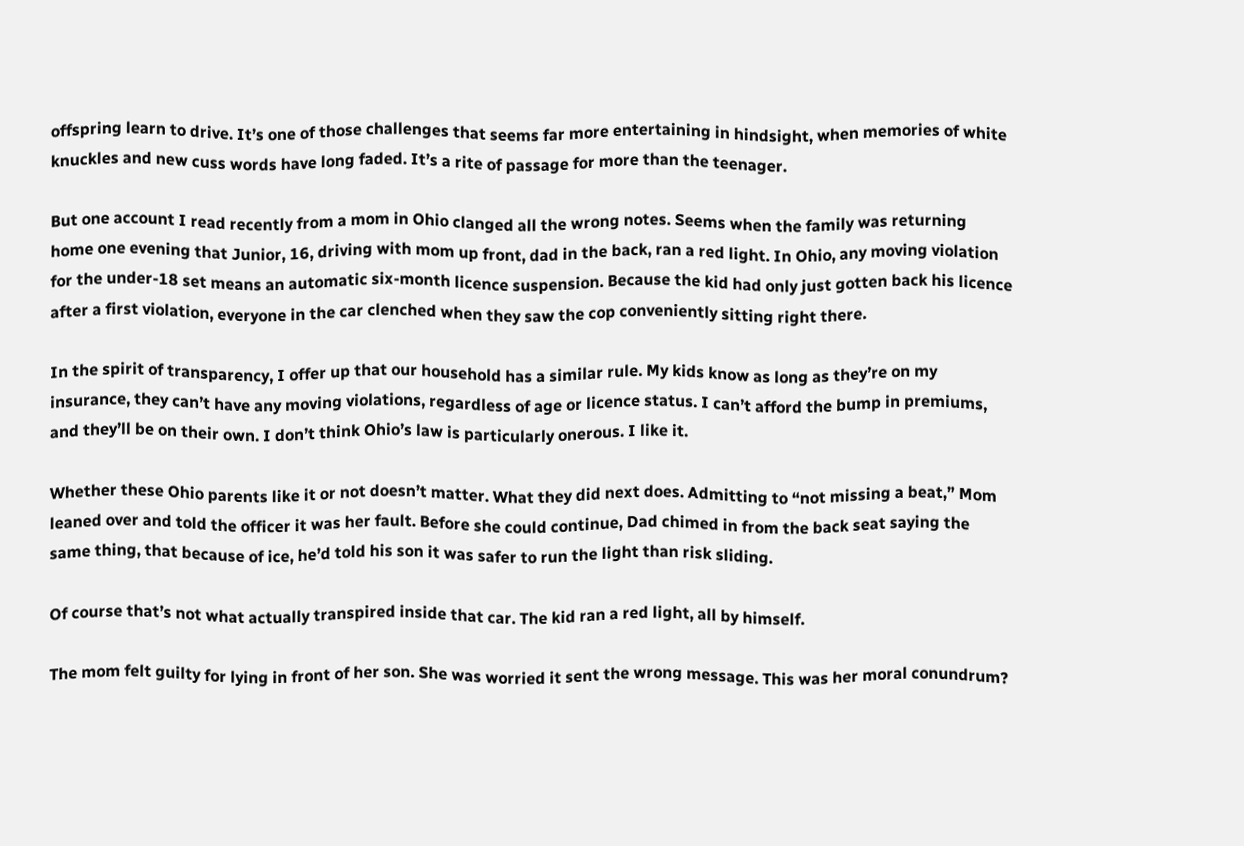offspring learn to drive. It’s one of those challenges that seems far more entertaining in hindsight, when memories of white knuckles and new cuss words have long faded. It’s a rite of passage for more than the teenager.

But one account I read recently from a mom in Ohio clanged all the wrong notes. Seems when the family was returning home one evening that Junior, 16, driving with mom up front, dad in the back, ran a red light. In Ohio, any moving violation for the under-18 set means an automatic six-month licence suspension. Because the kid had only just gotten back his licence after a first violation, everyone in the car clenched when they saw the cop conveniently sitting right there.

In the spirit of transparency, I offer up that our household has a similar rule. My kids know as long as they’re on my insurance, they can’t have any moving violations, regardless of age or licence status. I can’t afford the bump in premiums, and they’ll be on their own. I don’t think Ohio’s law is particularly onerous. I like it.

Whether these Ohio parents like it or not doesn’t matter. What they did next does. Admitting to “not missing a beat,” Mom leaned over and told the officer it was her fault. Before she could continue, Dad chimed in from the back seat saying the same thing, that because of ice, he’d told his son it was safer to run the light than risk sliding.

Of course that’s not what actually transpired inside that car. The kid ran a red light, all by himself.

The mom felt guilty for lying in front of her son. She was worried it sent the wrong message. This was her moral conundrum?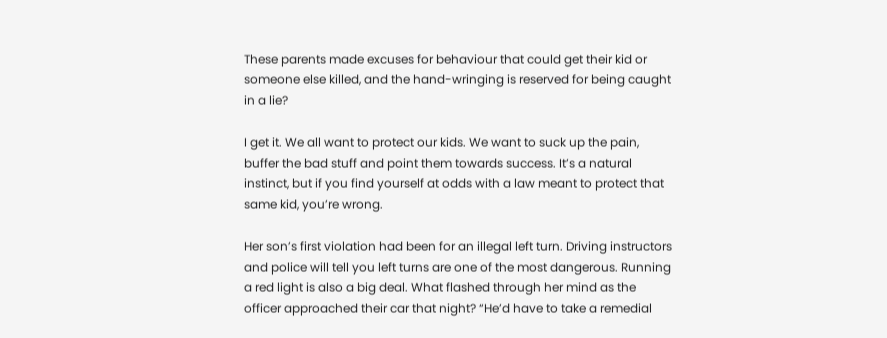These parents made excuses for behaviour that could get their kid or someone else killed, and the hand-wringing is reserved for being caught in a lie?

I get it. We all want to protect our kids. We want to suck up the pain, buffer the bad stuff and point them towards success. It’s a natural instinct, but if you find yourself at odds with a law meant to protect that same kid, you’re wrong.

Her son’s first violation had been for an illegal left turn. Driving instructors and police will tell you left turns are one of the most dangerous. Running a red light is also a big deal. What flashed through her mind as the officer approached their car that night? “He’d have to take a remedial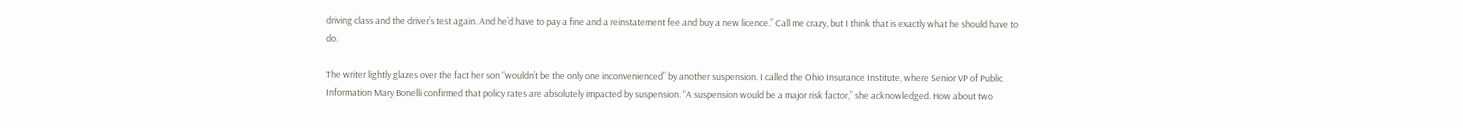driving class and the driver’s test again. And he’d have to pay a fine and a reinstatement fee and buy a new licence.” Call me crazy, but I think that is exactly what he should have to do.

The writer lightly glazes over the fact her son “wouldn’t be the only one inconvenienced” by another suspension. I called the Ohio Insurance Institute, where Senior VP of Public Information Mary Bonelli confirmed that policy rates are absolutely impacted by suspension. “A suspension would be a major risk factor,” she acknowledged. How about two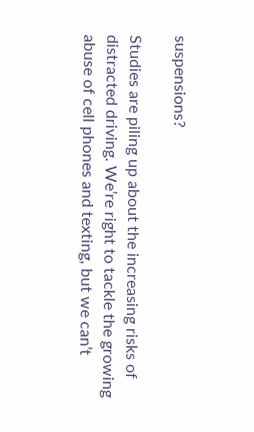suspensions?

Studies are piling up about the increasing risks of distracted driving. We’re right to tackle the growing abuse of cell phones and texting, but we can’t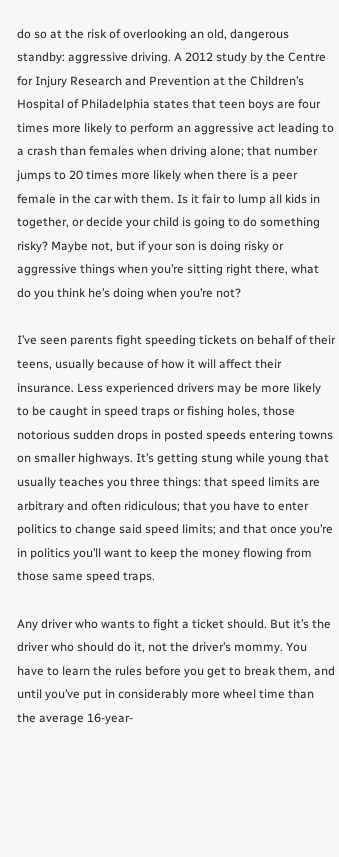do so at the risk of overlooking an old, dangerous standby: aggressive driving. A 2012 study by the Centre for Injury Research and Prevention at the Children’s Hospital of Philadelphia states that teen boys are four times more likely to perform an aggressive act leading to a crash than females when driving alone; that number jumps to 20 times more likely when there is a peer female in the car with them. Is it fair to lump all kids in together, or decide your child is going to do something risky? Maybe not, but if your son is doing risky or aggressive things when you’re sitting right there, what do you think he’s doing when you’re not?

I’ve seen parents fight speeding tickets on behalf of their teens, usually because of how it will affect their insurance. Less experienced drivers may be more likely to be caught in speed traps or fishing holes, those notorious sudden drops in posted speeds entering towns on smaller highways. It’s getting stung while young that usually teaches you three things: that speed limits are arbitrary and often ridiculous; that you have to enter politics to change said speed limits; and that once you’re in politics you’ll want to keep the money flowing from those same speed traps.

Any driver who wants to fight a ticket should. But it’s the driver who should do it, not the driver’s mommy. You have to learn the rules before you get to break them, and until you’ve put in considerably more wheel time than the average 16-year-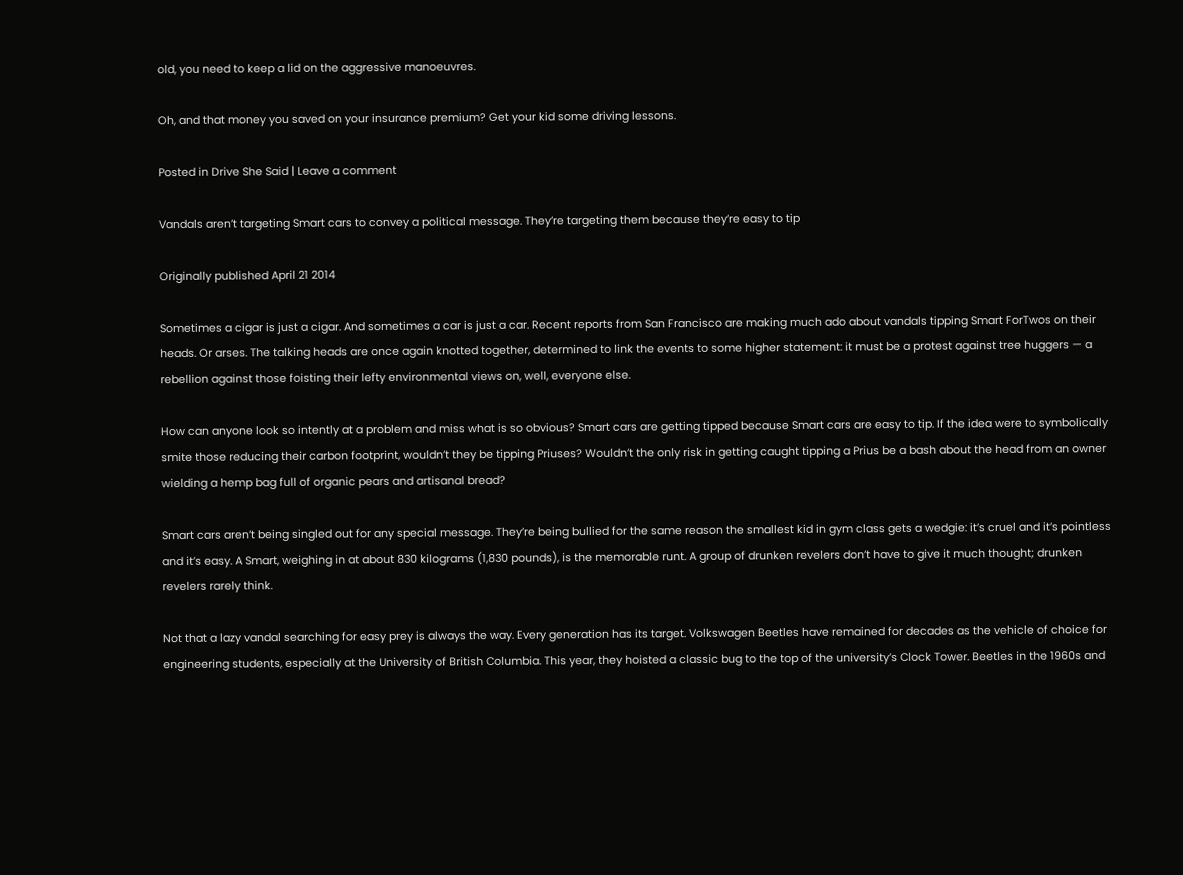old, you need to keep a lid on the aggressive manoeuvres.

Oh, and that money you saved on your insurance premium? Get your kid some driving lessons.

Posted in Drive She Said | Leave a comment

Vandals aren’t targeting Smart cars to convey a political message. They’re targeting them because they’re easy to tip

Originally published April 21 2014

Sometimes a cigar is just a cigar. And sometimes a car is just a car. Recent reports from San Francisco are making much ado about vandals tipping Smart ForTwos on their heads. Or arses. The talking heads are once again knotted together, determined to link the events to some higher statement: it must be a protest against tree huggers — a rebellion against those foisting their lefty environmental views on, well, everyone else.

How can anyone look so intently at a problem and miss what is so obvious? Smart cars are getting tipped because Smart cars are easy to tip. If the idea were to symbolically smite those reducing their carbon footprint, wouldn’t they be tipping Priuses? Wouldn’t the only risk in getting caught tipping a Prius be a bash about the head from an owner wielding a hemp bag full of organic pears and artisanal bread?

Smart cars aren’t being singled out for any special message. They’re being bullied for the same reason the smallest kid in gym class gets a wedgie: it’s cruel and it’s pointless and it’s easy. A Smart, weighing in at about 830 kilograms (1,830 pounds), is the memorable runt. A group of drunken revelers don’t have to give it much thought; drunken revelers rarely think.

Not that a lazy vandal searching for easy prey is always the way. Every generation has its target. Volkswagen Beetles have remained for decades as the vehicle of choice for engineering students, especially at the University of British Columbia. This year, they hoisted a classic bug to the top of the university’s Clock Tower. Beetles in the 1960s and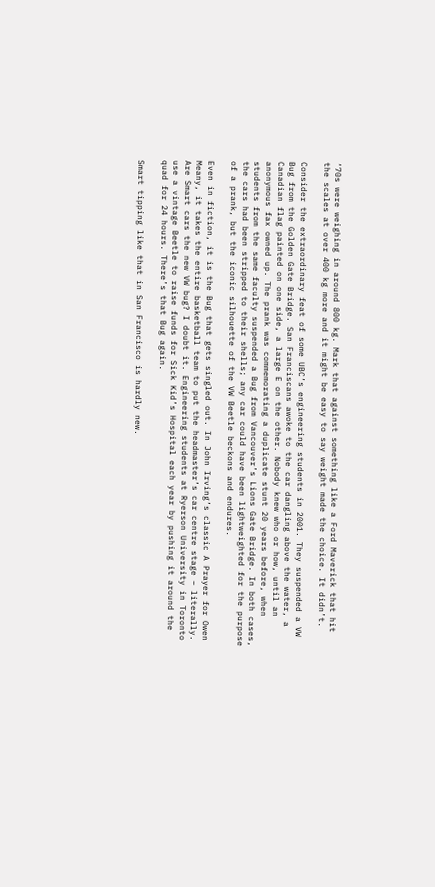‘70s were weighing in around 800 kg. Mark that against something like a Ford Maverick that hit the scales at over 400 kg more and it might be easy to say weight made the choice. It didn’t.

Consider the extraordinary feat of some UBC’s engineering students in 2001. They suspended a VW Bug from the Golden Gate Bridge. San Franciscans awoke to the car dangling above the water, a Canadian flag painted on one side, a large E on the other. Nobody knew who or how, until an anonymous fax owned up. The prank was commemorating a duplicate stunt 20 years before, when students from the same faculty suspended a Bug from Vancouver’s Lions Gate Bridge. In both cases, the cars had been stripped to their shells; any car could have been lightweighted for the purpose of a prank, but the iconic silhouette of the VW Beetle beckons and endures.

Even in fiction, it is the Bug that gets singled out. In John Irving’s classic A Prayer for Owen Meany, it takes the entire basketball team to put the headmaster’s car centre stage – literally. Are Smart cars the new VW bug? I doubt it. Engineering students at Ryerson University in Toronto use a vintage Beetle to raise funds for Sick Kid’s Hospital each year by pushing it around the quad for 24 hours. There’s that Bug again.

Smart tipping like that in San Francisco is hardly new.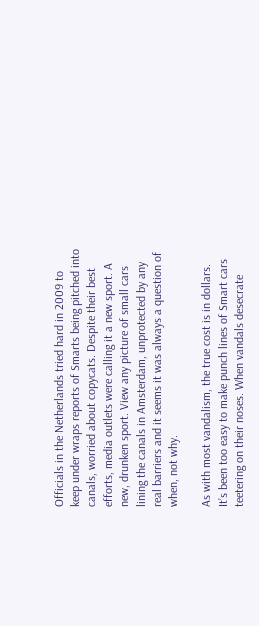Officials in the Netherlands tried hard in 2009 to keep under wraps reports of Smarts being pitched into canals, worried about copycats. Despite their best efforts, media outlets were calling it a new sport. A new, drunken sport. View any picture of small cars lining the canals in Amsterdam, unprotected by any real barriers and it seems it was always a question of when, not why.

As with most vandalism, the true cost is in dollars. It’s been too easy to make punch lines of Smart cars teetering on their noses. When vandals desecrate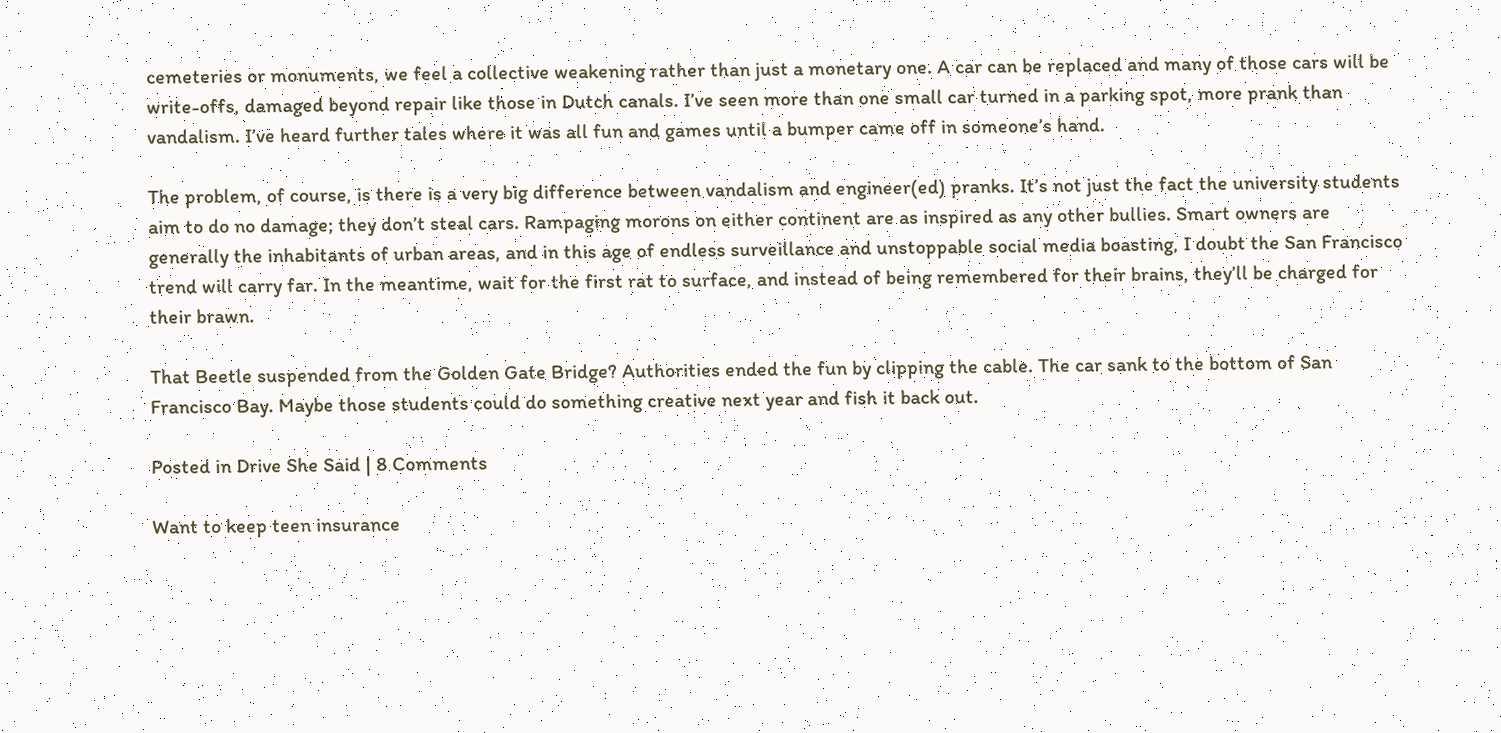cemeteries or monuments, we feel a collective weakening rather than just a monetary one. A car can be replaced and many of those cars will be write-offs, damaged beyond repair like those in Dutch canals. I’ve seen more than one small car turned in a parking spot, more prank than vandalism. I’ve heard further tales where it was all fun and games until a bumper came off in someone’s hand.

The problem, of course, is there is a very big difference between vandalism and engineer(ed) pranks. It’s not just the fact the university students aim to do no damage; they don’t steal cars. Rampaging morons on either continent are as inspired as any other bullies. Smart owners are generally the inhabitants of urban areas, and in this age of endless surveillance and unstoppable social media boasting, I doubt the San Francisco trend will carry far. In the meantime, wait for the first rat to surface, and instead of being remembered for their brains, they’ll be charged for their brawn.

That Beetle suspended from the Golden Gate Bridge? Authorities ended the fun by clipping the cable. The car sank to the bottom of San Francisco Bay. Maybe those students could do something creative next year and fish it back out.

Posted in Drive She Said | 8 Comments

Want to keep teen insurance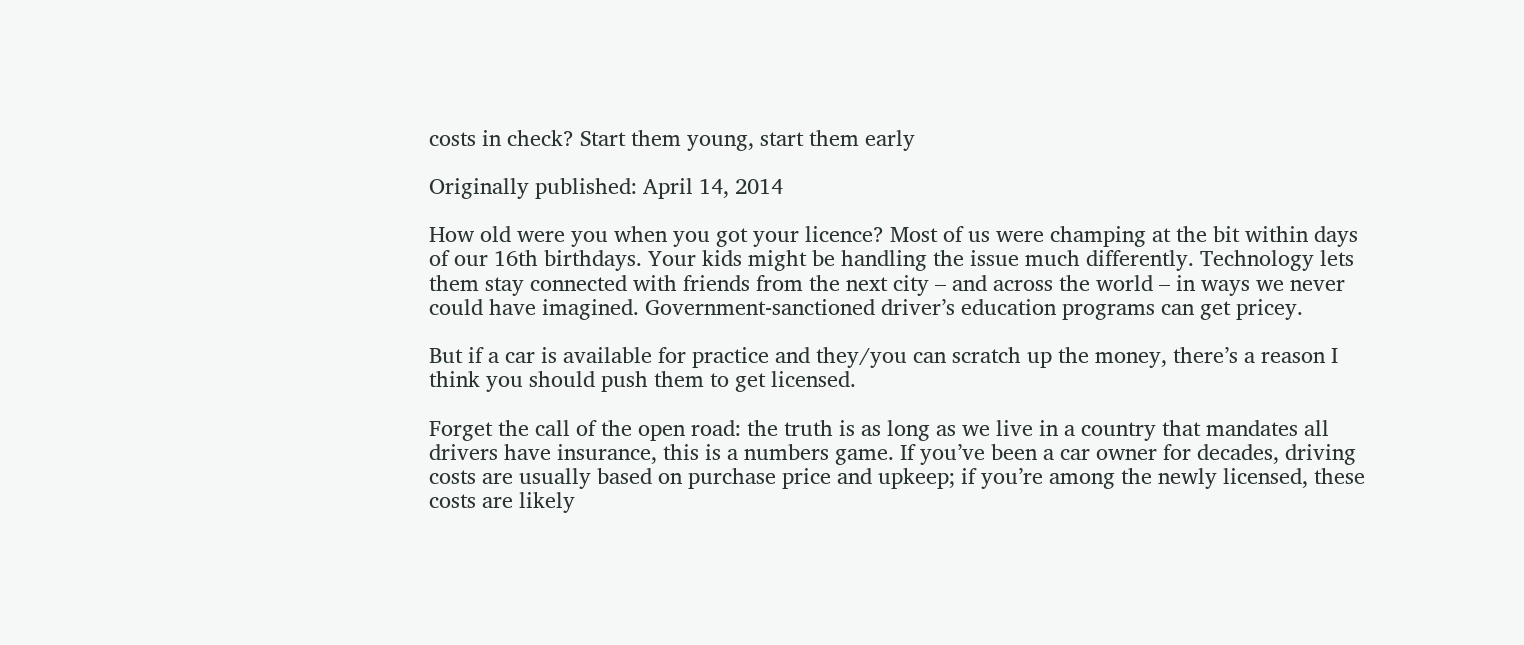costs in check? Start them young, start them early

Originally published: April 14, 2014

How old were you when you got your licence? Most of us were champing at the bit within days of our 16th birthdays. Your kids might be handling the issue much differently. Technology lets them stay connected with friends from the next city – and across the world – in ways we never could have imagined. Government-sanctioned driver’s education programs can get pricey.

But if a car is available for practice and they/you can scratch up the money, there’s a reason I think you should push them to get licensed.

Forget the call of the open road: the truth is as long as we live in a country that mandates all drivers have insurance, this is a numbers game. If you’ve been a car owner for decades, driving costs are usually based on purchase price and upkeep; if you’re among the newly licensed, these costs are likely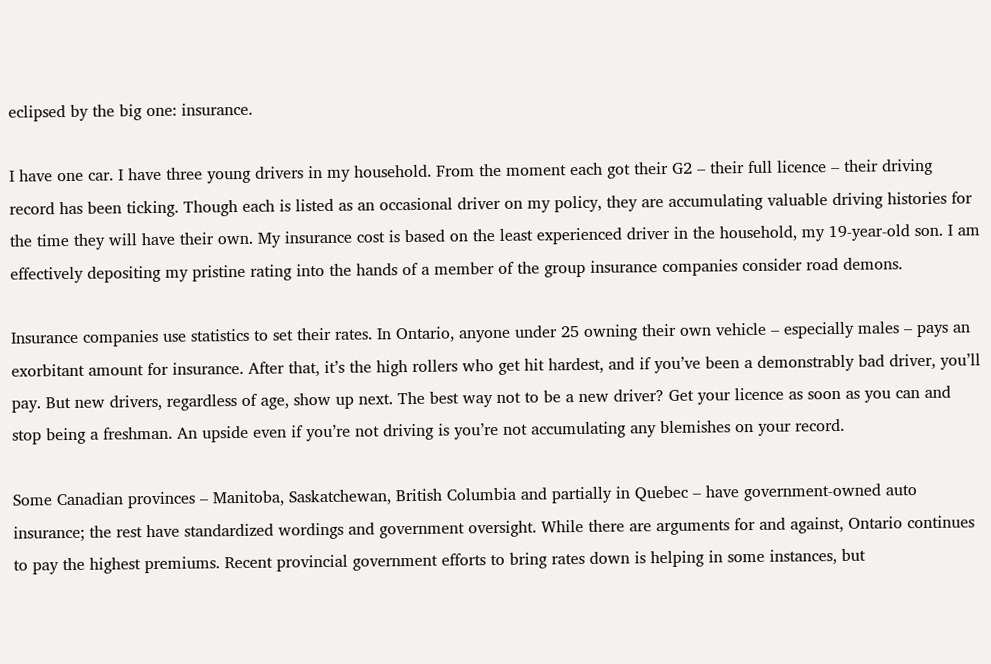eclipsed by the big one: insurance.

I have one car. I have three young drivers in my household. From the moment each got their G2 – their full licence – their driving record has been ticking. Though each is listed as an occasional driver on my policy, they are accumulating valuable driving histories for the time they will have their own. My insurance cost is based on the least experienced driver in the household, my 19-year-old son. I am effectively depositing my pristine rating into the hands of a member of the group insurance companies consider road demons.

Insurance companies use statistics to set their rates. In Ontario, anyone under 25 owning their own vehicle – especially males – pays an exorbitant amount for insurance. After that, it’s the high rollers who get hit hardest, and if you’ve been a demonstrably bad driver, you’ll pay. But new drivers, regardless of age, show up next. The best way not to be a new driver? Get your licence as soon as you can and stop being a freshman. An upside even if you’re not driving is you’re not accumulating any blemishes on your record.

Some Canadian provinces – Manitoba, Saskatchewan, British Columbia and partially in Quebec – have government-owned auto insurance; the rest have standardized wordings and government oversight. While there are arguments for and against, Ontario continues to pay the highest premiums. Recent provincial government efforts to bring rates down is helping in some instances, but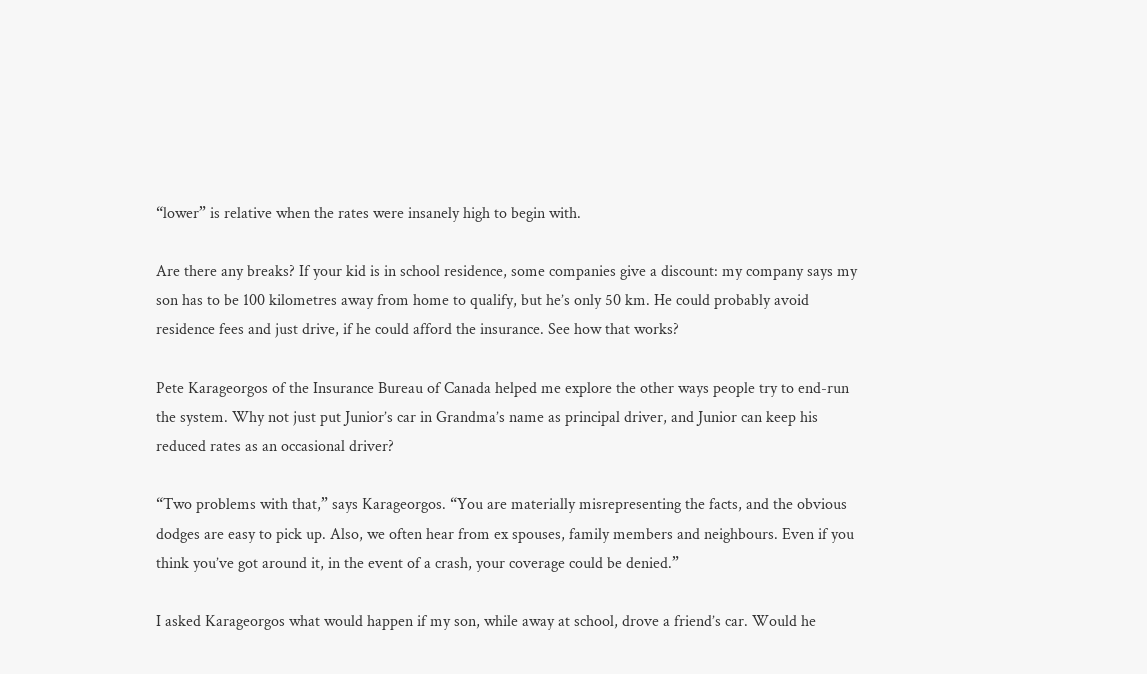“lower” is relative when the rates were insanely high to begin with.

Are there any breaks? If your kid is in school residence, some companies give a discount: my company says my son has to be 100 kilometres away from home to qualify, but he’s only 50 km. He could probably avoid residence fees and just drive, if he could afford the insurance. See how that works?

Pete Karageorgos of the Insurance Bureau of Canada helped me explore the other ways people try to end-run the system. Why not just put Junior’s car in Grandma’s name as principal driver, and Junior can keep his reduced rates as an occasional driver?

“Two problems with that,” says Karageorgos. “You are materially misrepresenting the facts, and the obvious dodges are easy to pick up. Also, we often hear from ex spouses, family members and neighbours. Even if you think you’ve got around it, in the event of a crash, your coverage could be denied.”

I asked Karageorgos what would happen if my son, while away at school, drove a friend’s car. Would he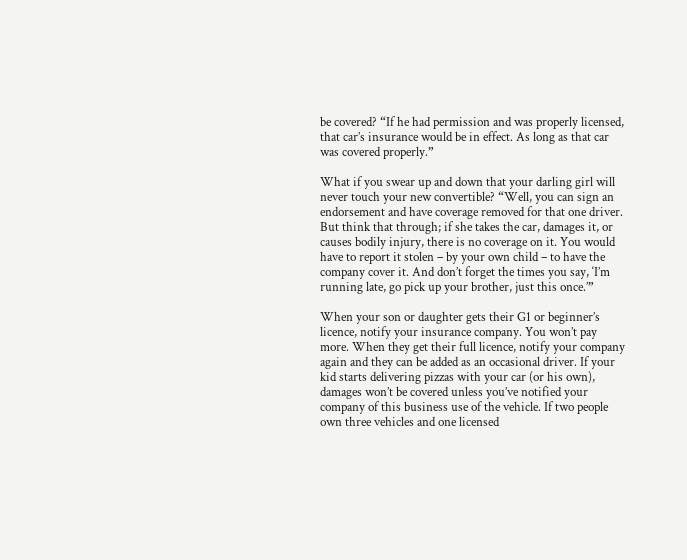be covered? “If he had permission and was properly licensed, that car’s insurance would be in effect. As long as that car was covered properly.”

What if you swear up and down that your darling girl will never touch your new convertible? “Well, you can sign an endorsement and have coverage removed for that one driver. But think that through; if she takes the car, damages it, or causes bodily injury, there is no coverage on it. You would have to report it stolen – by your own child – to have the company cover it. And don’t forget the times you say, ‘I’m running late, go pick up your brother, just this once.’”

When your son or daughter gets their G1 or beginner’s licence, notify your insurance company. You won’t pay more. When they get their full licence, notify your company again and they can be added as an occasional driver. If your kid starts delivering pizzas with your car (or his own), damages won’t be covered unless you’ve notified your company of this business use of the vehicle. If two people own three vehicles and one licensed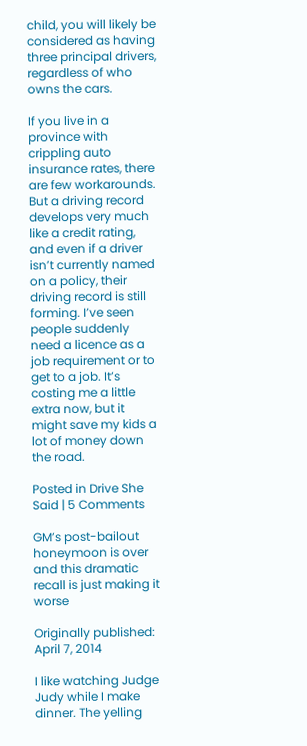child, you will likely be considered as having three principal drivers, regardless of who owns the cars.

If you live in a province with crippling auto insurance rates, there are few workarounds. But a driving record develops very much like a credit rating, and even if a driver isn’t currently named on a policy, their driving record is still forming. I’ve seen people suddenly need a licence as a job requirement or to get to a job. It’s costing me a little extra now, but it might save my kids a lot of money down the road.

Posted in Drive She Said | 5 Comments

GM’s post-bailout honeymoon is over and this dramatic recall is just making it worse

Originally published: April 7, 2014

I like watching Judge Judy while I make dinner. The yelling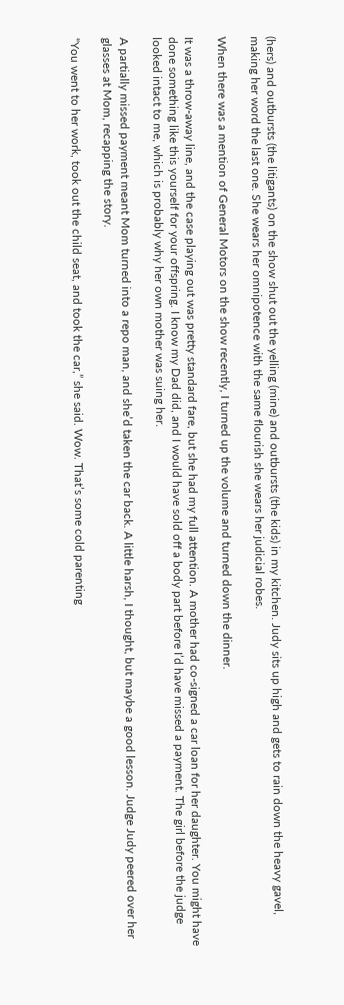(hers) and outbursts (the litigants) on the show shut out the yelling (mine) and outbursts (the kids) in my kitchen. Judy sits up high and gets to rain down the heavy gavel, making her word the last one. She wears her omnipotence with the same flourish she wears her judicial robes.

When there was a mention of General Motors on the show recently, I turned up the volume and turned down the dinner.

It was a throw-away line, and the case playing out was pretty standard fare, but she had my full attention. A mother had co-signed a car loan for her daughter. You might have done something like this yourself for your offspring. I know my Dad did, and I would have sold off a body part before I’d have missed a payment. The girl before the judge looked intact to me, which is probably why her own mother was suing her.

A partially missed payment meant Mom turned into a repo man, and she’d taken the car back. A little harsh, I thought, but maybe a good lesson. Judge Judy peered over her glasses at Mom, recapping the story.

“You went to her work, took out the child seat, and took the car,” she said. Wow. That’s some cold parenting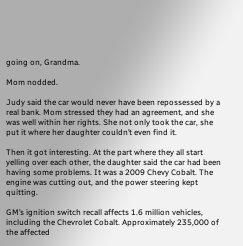going on, Grandma.

Mom nodded.

Judy said the car would never have been repossessed by a real bank. Mom stressed they had an agreement, and she was well within her rights. She not only took the car, she put it where her daughter couldn’t even find it.

Then it got interesting. At the part where they all start yelling over each other, the daughter said the car had been having some problems. It was a 2009 Chevy Cobalt. The engine was cutting out, and the power steering kept quitting.

GM’s ignition switch recall affects 1.6 million vehicles, including the Chevrolet Cobalt. Approximately 235,000 of the affected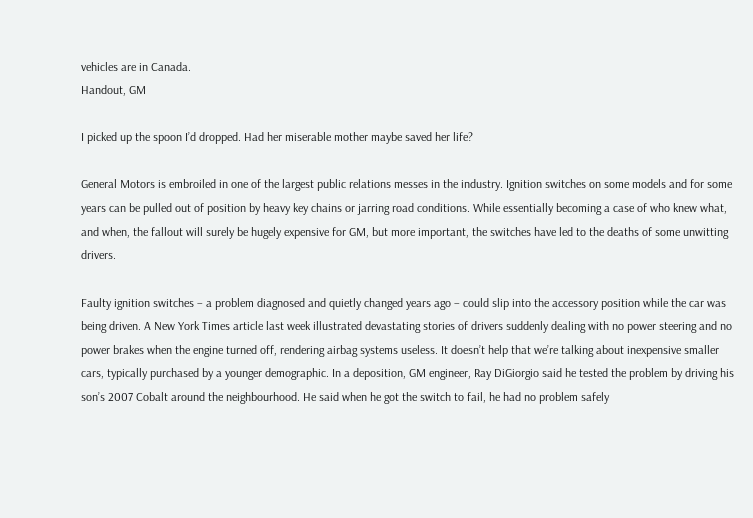vehicles are in Canada.
Handout, GM

I picked up the spoon I’d dropped. Had her miserable mother maybe saved her life?

General Motors is embroiled in one of the largest public relations messes in the industry. Ignition switches on some models and for some years can be pulled out of position by heavy key chains or jarring road conditions. While essentially becoming a case of who knew what, and when, the fallout will surely be hugely expensive for GM, but more important, the switches have led to the deaths of some unwitting drivers.

Faulty ignition switches – a problem diagnosed and quietly changed years ago – could slip into the accessory position while the car was being driven. A New York Times article last week illustrated devastating stories of drivers suddenly dealing with no power steering and no power brakes when the engine turned off, rendering airbag systems useless. It doesn’t help that we’re talking about inexpensive smaller cars, typically purchased by a younger demographic. In a deposition, GM engineer, Ray DiGiorgio said he tested the problem by driving his son’s 2007 Cobalt around the neighbourhood. He said when he got the switch to fail, he had no problem safely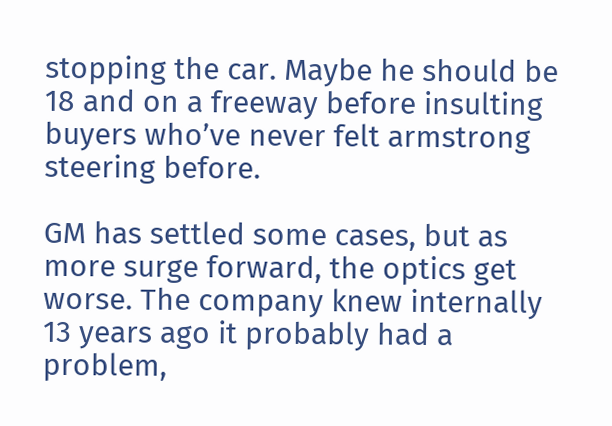stopping the car. Maybe he should be 18 and on a freeway before insulting buyers who’ve never felt armstrong steering before.

GM has settled some cases, but as more surge forward, the optics get worse. The company knew internally 13 years ago it probably had a problem,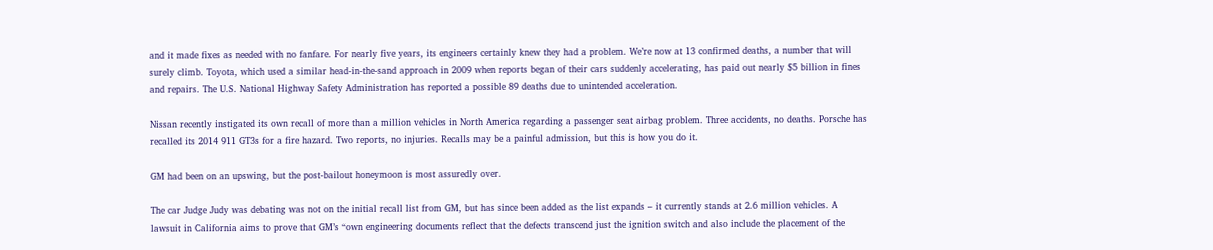and it made fixes as needed with no fanfare. For nearly five years, its engineers certainly knew they had a problem. We’re now at 13 confirmed deaths, a number that will surely climb. Toyota, which used a similar head-in-the-sand approach in 2009 when reports began of their cars suddenly accelerating, has paid out nearly $5 billion in fines and repairs. The U.S. National Highway Safety Administration has reported a possible 89 deaths due to unintended acceleration.

Nissan recently instigated its own recall of more than a million vehicles in North America regarding a passenger seat airbag problem. Three accidents, no deaths. Porsche has recalled its 2014 911 GT3s for a fire hazard. Two reports, no injuries. Recalls may be a painful admission, but this is how you do it.

GM had been on an upswing, but the post-bailout honeymoon is most assuredly over.

The car Judge Judy was debating was not on the initial recall list from GM, but has since been added as the list expands – it currently stands at 2.6 million vehicles. A lawsuit in California aims to prove that GM’s “own engineering documents reflect that the defects transcend just the ignition switch and also include the placement of the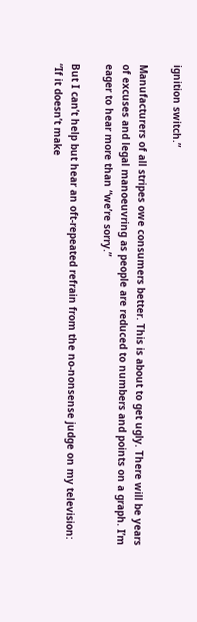ignition switch.”

Manufacturers of all stripes owe consumers better. This is about to get ugly. There will be years of excuses and legal manoeuvring as people are reduced to numbers and points on a graph. I’m eager to hear more than “we’re sorry.”

But I can’t help but hear an oft-repeated refrain from the no-nonsense judge on my television: “If it doesn’t make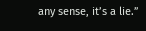any sense, it’s a lie.”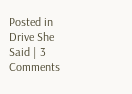Posted in Drive She Said | 3 Comments